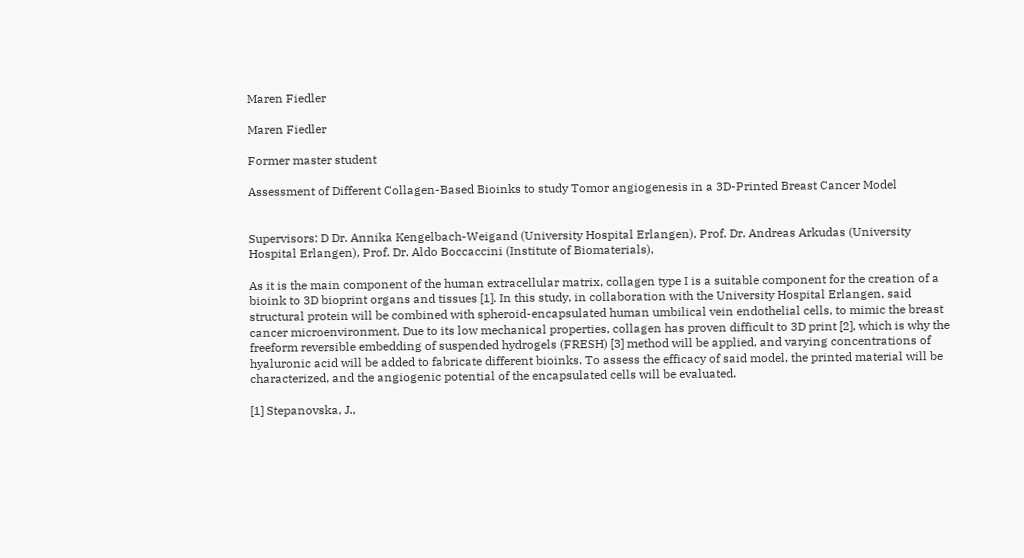Maren Fiedler

Maren Fiedler

Former master student

Assessment of Different Collagen-Based Bioinks to study Tomor angiogenesis in a 3D-Printed Breast Cancer Model


Supervisors: D Dr. Annika Kengelbach-Weigand (University Hospital Erlangen), Prof. Dr. Andreas Arkudas (University Hospital Erlangen), Prof. Dr. Aldo Boccaccini (Institute of Biomaterials),

As it is the main component of the human extracellular matrix, collagen type I is a suitable component for the creation of a bioink to 3D bioprint organs and tissues [1]. In this study, in collaboration with the University Hospital Erlangen, said structural protein will be combined with spheroid-encapsulated human umbilical vein endothelial cells, to mimic the breast cancer microenvironment. Due to its low mechanical properties, collagen has proven difficult to 3D print [2], which is why the freeform reversible embedding of suspended hydrogels (FRESH) [3] method will be applied, and varying concentrations of hyaluronic acid will be added to fabricate different bioinks. To assess the efficacy of said model, the printed material will be characterized, and the angiogenic potential of the encapsulated cells will be evaluated.

[1] Stepanovska, J.,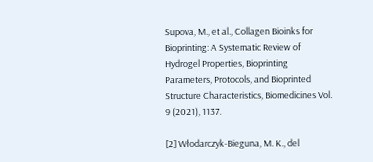Supova, M., et al., Collagen Bioinks for Bioprinting: A Systematic Review of Hydrogel Properties, Bioprinting Parameters, Protocols, and Bioprinted Structure Characteristics, Biomedicines Vol. 9 (2021), 1137.

[2] Włodarczyk-Bieguna, M. K., del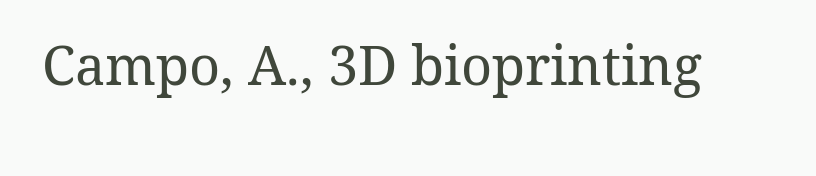Campo, A., 3D bioprinting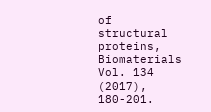of structural proteins, Biomaterials Vol. 134 (2017), 180-201.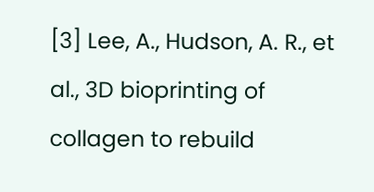[3] Lee, A., Hudson, A. R., et al., 3D bioprinting of collagen to rebuild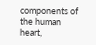components of the human heart,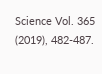Science Vol. 365 (2019), 482-487.